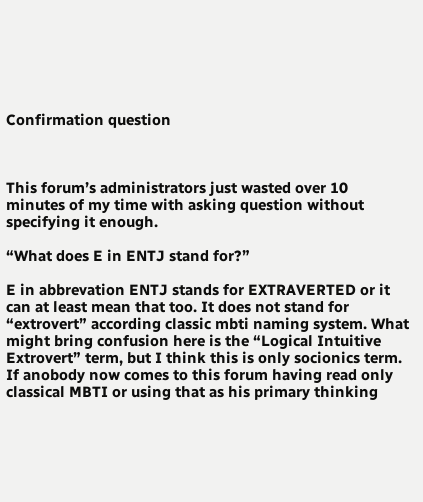Confirmation question



This forum’s administrators just wasted over 10 minutes of my time with asking question without specifying it enough.

“What does E in ENTJ stand for?”

E in abbrevation ENTJ stands for EXTRAVERTED or it can at least mean that too. It does not stand for “extrovert” according classic mbti naming system. What might bring confusion here is the “Logical Intuitive Extrovert” term, but I think this is only socionics term. If anobody now comes to this forum having read only classical MBTI or using that as his primary thinking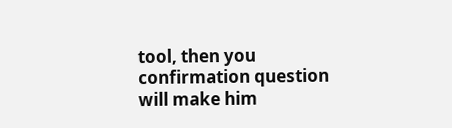tool, then you confirmation question will make him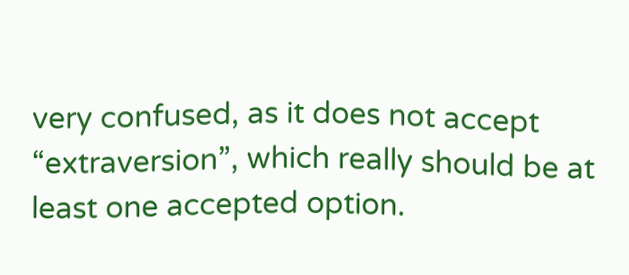very confused, as it does not accept “extraversion”, which really should be at least one accepted option.